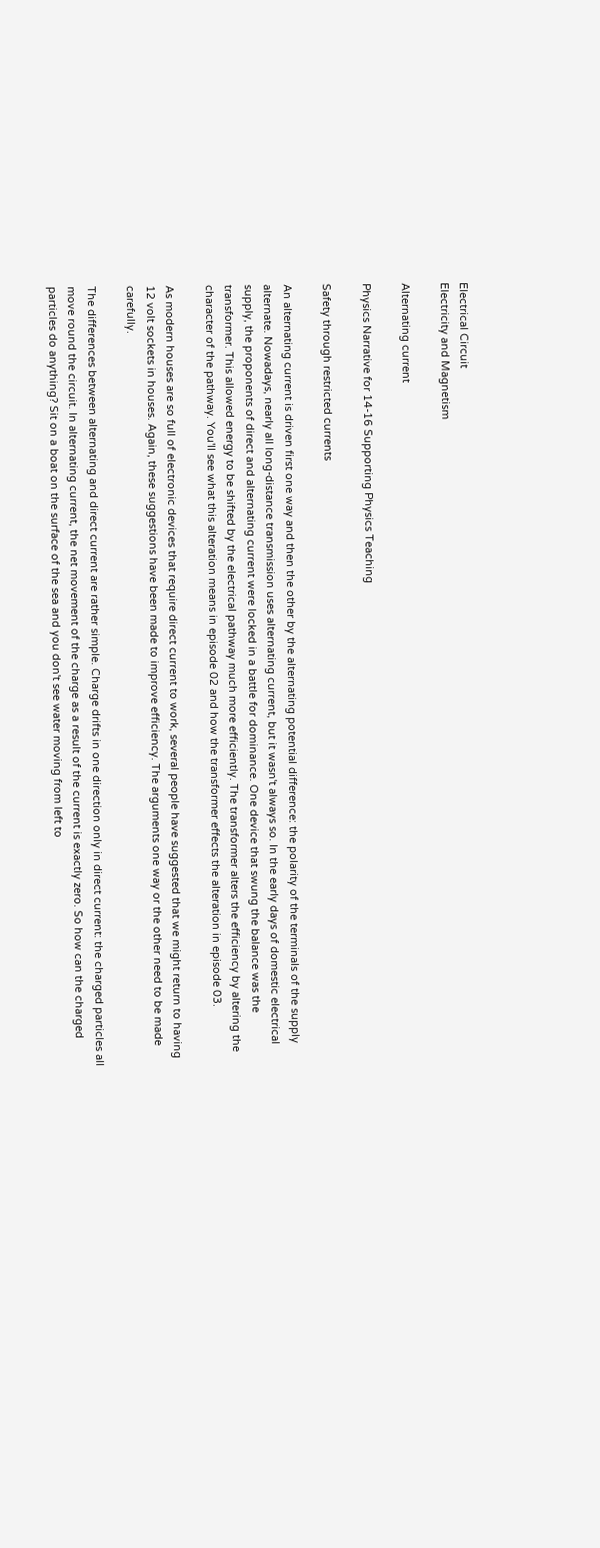Electrical Circuit
Electricity and Magnetism

Alternating current

Physics Narrative for 14-16 Supporting Physics Teaching

Safety through restricted currents

An alternating current is driven first one way and then the other by the alternating potential difference: the polarity of the terminals of the supply alternate. Nowadays, nearly all long-distance transmission uses alternating current, but it wasn't always so. In the early days of domestic electrical supply, the proponents of direct and alternating current were locked in a battle for dominance. One device that swung the balance was the transformer. This allowed energy to be shifted by the electrical pathway much more efficiently. The transformer alters the efficiency by altering the character of the pathway. You'll see what this alteration means in episode 02 and how the transformer effects the alteration in episode 03.

As modern houses are so full of electronic devices that require direct current to work, several people have suggested that we might return to having 12 volt sockets in houses. Again, these suggestions have been made to improve efficiency. The arguments one way or the other need to be made carefully.

The differences between alternating and direct current are rather simple. Charge drifts in one direction only in direct current: the charged particles all move round the circuit. In alternating current, the net movement of the charge as a result of the current is exactly zero. So how can the charged particles do anything? Sit on a boat on the surface of the sea and you don't see water moving from left to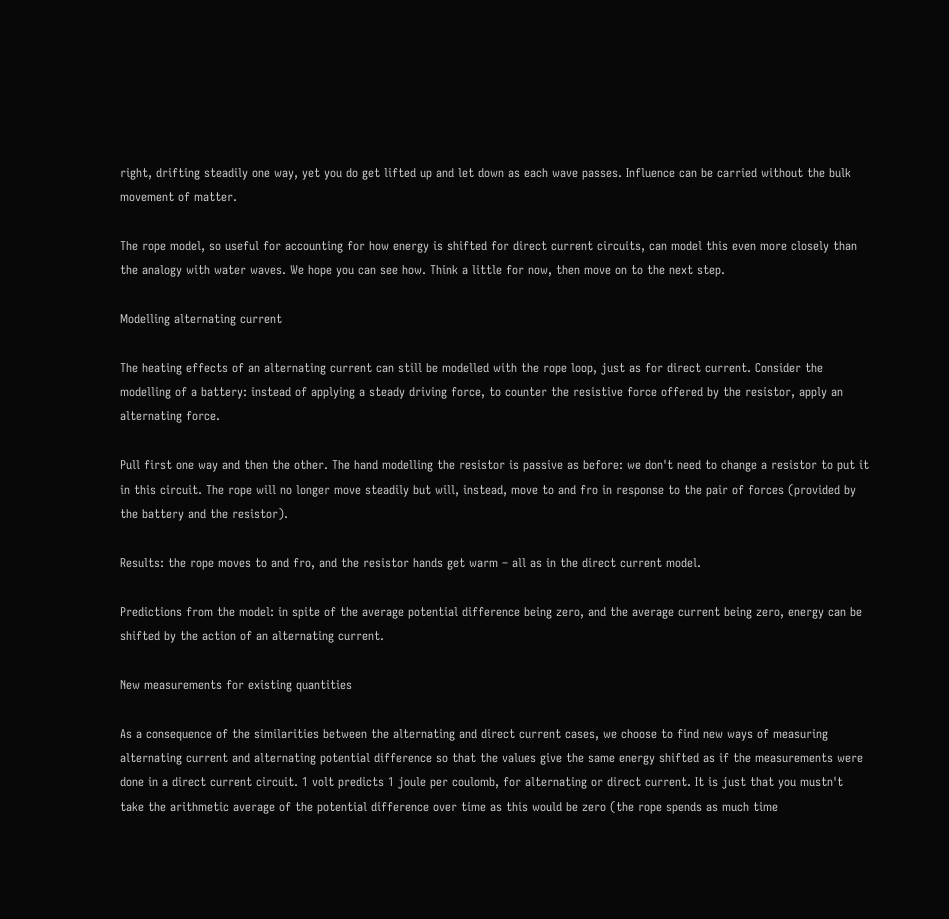right, drifting steadily one way, yet you do get lifted up and let down as each wave passes. Influence can be carried without the bulk movement of matter.

The rope model, so useful for accounting for how energy is shifted for direct current circuits, can model this even more closely than the analogy with water waves. We hope you can see how. Think a little for now, then move on to the next step.

Modelling alternating current

The heating effects of an alternating current can still be modelled with the rope loop, just as for direct current. Consider the modelling of a battery: instead of applying a steady driving force, to counter the resistive force offered by the resistor, apply an alternating force.

Pull first one way and then the other. The hand modelling the resistor is passive as before: we don't need to change a resistor to put it in this circuit. The rope will no longer move steadily but will, instead, move to and fro in response to the pair of forces (provided by the battery and the resistor).

Results: the rope moves to and fro, and the resistor hands get warm – all as in the direct current model.

Predictions from the model: in spite of the average potential difference being zero, and the average current being zero, energy can be shifted by the action of an alternating current.

New measurements for existing quantities

As a consequence of the similarities between the alternating and direct current cases, we choose to find new ways of measuring alternating current and alternating potential difference so that the values give the same energy shifted as if the measurements were done in a direct current circuit. 1 volt predicts 1 joule per coulomb, for alternating or direct current. It is just that you mustn't take the arithmetic average of the potential difference over time as this would be zero (the rope spends as much time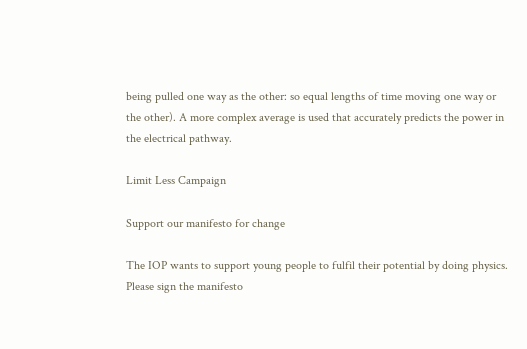being pulled one way as the other: so equal lengths of time moving one way or the other). A more complex average is used that accurately predicts the power in the electrical pathway.

Limit Less Campaign

Support our manifesto for change

The IOP wants to support young people to fulfil their potential by doing physics. Please sign the manifesto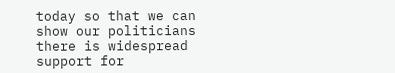today so that we can show our politicians there is widespread support for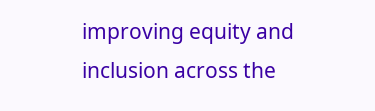improving equity and inclusion across the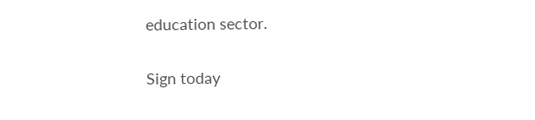education sector.

Sign today